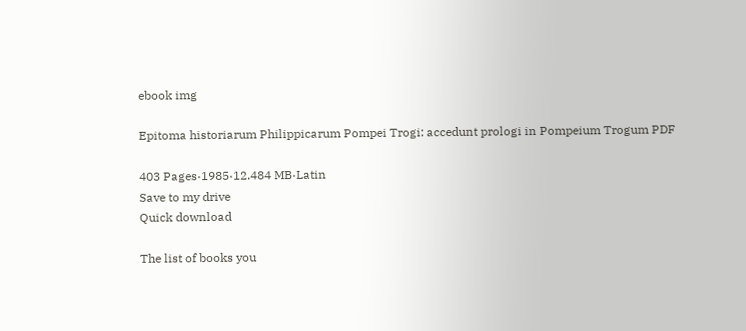ebook img

Epitoma historiarum Philippicarum Pompei Trogi: accedunt prologi in Pompeium Trogum PDF

403 Pages·1985·12.484 MB·Latin
Save to my drive
Quick download

The list of books you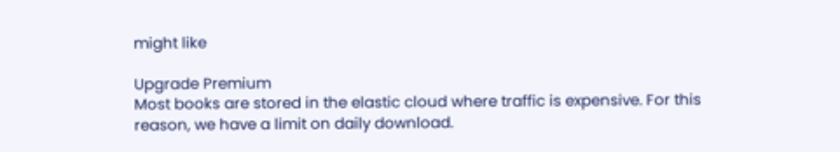might like

Upgrade Premium
Most books are stored in the elastic cloud where traffic is expensive. For this reason, we have a limit on daily download.